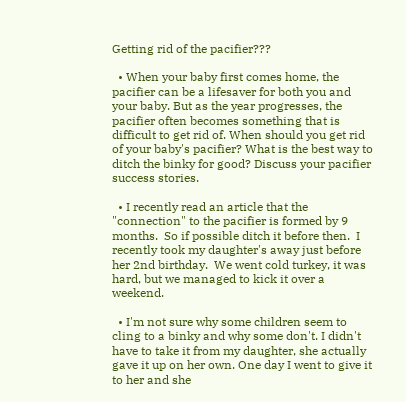Getting rid of the pacifier???

  • When your baby first comes home, the pacifier can be a lifesaver for both you and your baby. But as the year progresses, the pacifier often becomes something that is difficult to get rid of. When should you get rid of your baby's pacifier? What is the best way to ditch the binky for good? Discuss your pacifier success stories.

  • I recently read an article that the "connection" to the pacifier is formed by 9 months.  So if possible ditch it before then.  I recently took my daughter's away just before her 2nd birthday.  We went cold turkey, it was hard, but we managed to kick it over a weekend.

  • I'm not sure why some children seem to cling to a binky and why some don't. I didn't have to take it from my daughter, she actually gave it up on her own. One day I went to give it to her and she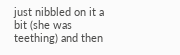just nibbled on it a bit (she was teething) and then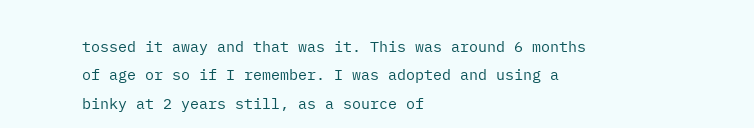tossed it away and that was it. This was around 6 months of age or so if I remember. I was adopted and using a binky at 2 years still, as a source of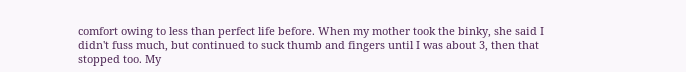comfort owing to less than perfect life before. When my mother took the binky, she said I didn't fuss much, but continued to suck thumb and fingers until I was about 3, then that stopped too. My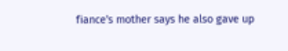fiance's mother says he also gave up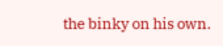the binky on his own.